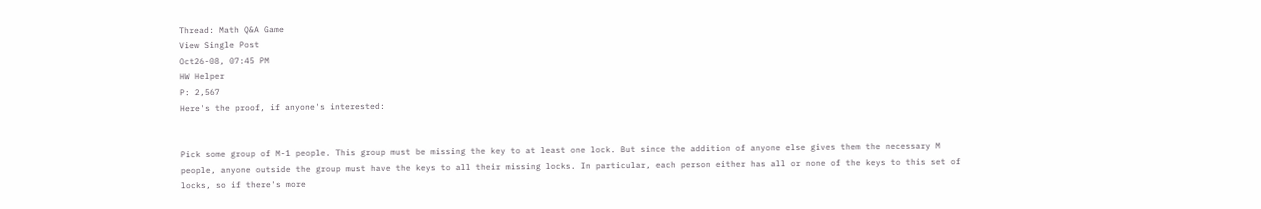Thread: Math Q&A Game
View Single Post
Oct26-08, 07:45 PM
HW Helper
P: 2,567
Here's the proof, if anyone's interested:


Pick some group of M-1 people. This group must be missing the key to at least one lock. But since the addition of anyone else gives them the necessary M people, anyone outside the group must have the keys to all their missing locks. In particular, each person either has all or none of the keys to this set of locks, so if there's more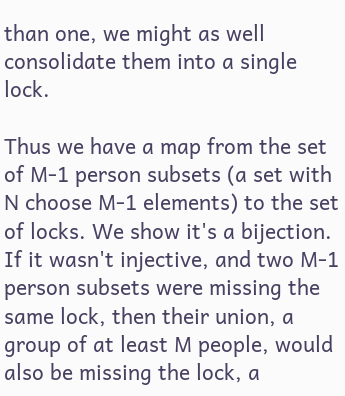than one, we might as well consolidate them into a single lock.

Thus we have a map from the set of M-1 person subsets (a set with N choose M-1 elements) to the set of locks. We show it's a bijection. If it wasn't injective, and two M-1 person subsets were missing the same lock, then their union, a group of at least M people, would also be missing the lock, a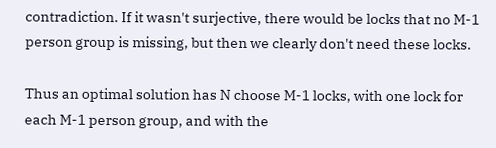contradiction. If it wasn't surjective, there would be locks that no M-1 person group is missing, but then we clearly don't need these locks.

Thus an optimal solution has N choose M-1 locks, with one lock for each M-1 person group, and with the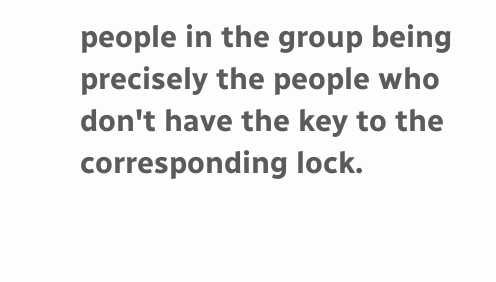people in the group being precisely the people who don't have the key to the corresponding lock.